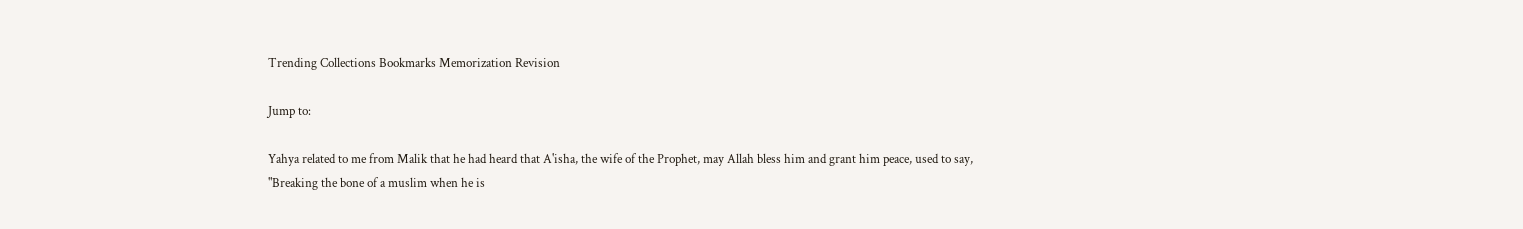Trending Collections Bookmarks Memorization Revision

Jump to:

Yahya related to me from Malik that he had heard that A'isha, the wife of the Prophet, may Allah bless him and grant him peace, used to say, "Breaking the bone of a muslim when he is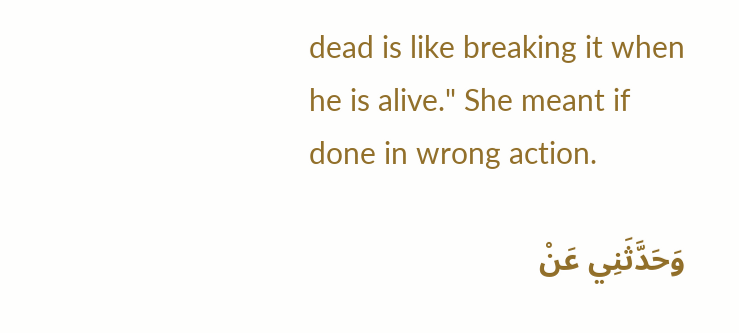dead is like breaking it when he is alive." She meant if done in wrong action.

وَحَدَّثَنِي عَنْ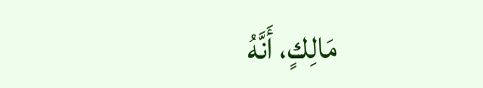مَالِكٍ، أَنَّهُ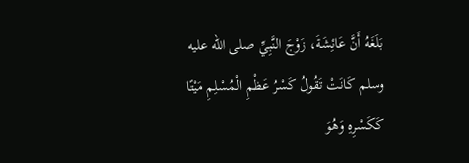بَلَغَهُ أَنَّ عَائِشَةَ، زَوْجَ النَّبِيِّ صلى الله عليه وسلم كَانَتْ تَقُولُ كَسْرُ عَظْمِ الْمُسْلِمِ مَيْتًا كَكَسْرِهِ وَهُوَ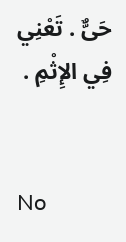حَىٌّ . تَعْنِي فِي الإِثْمِ .


No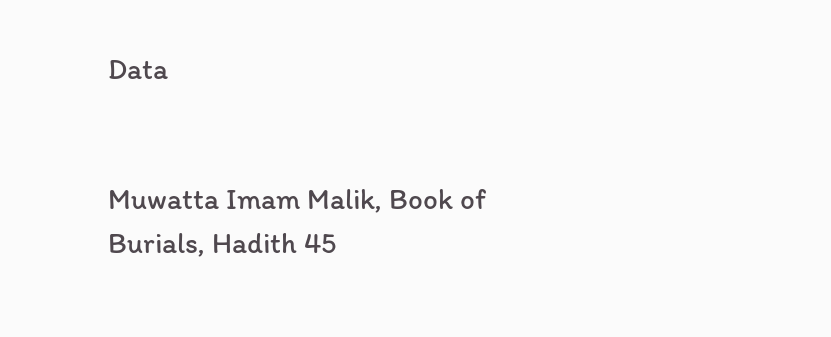Data


Muwatta Imam Malik, Book of Burials, Hadith 45